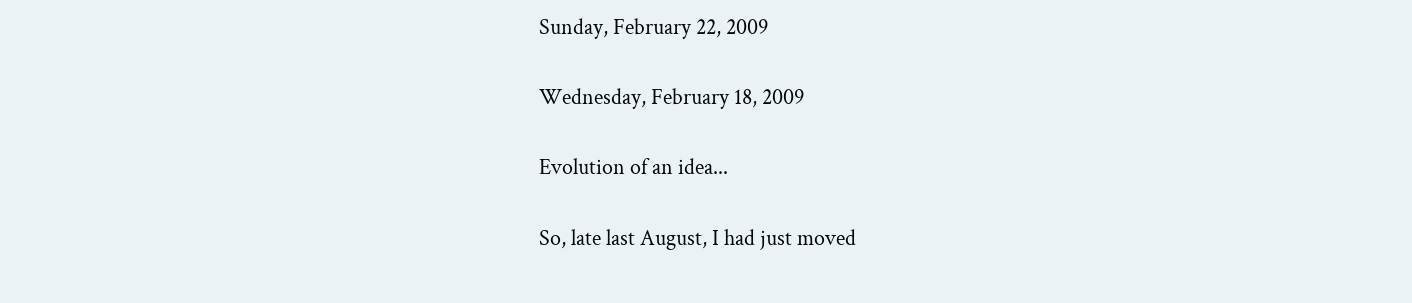Sunday, February 22, 2009

Wednesday, February 18, 2009

Evolution of an idea...

So, late last August, I had just moved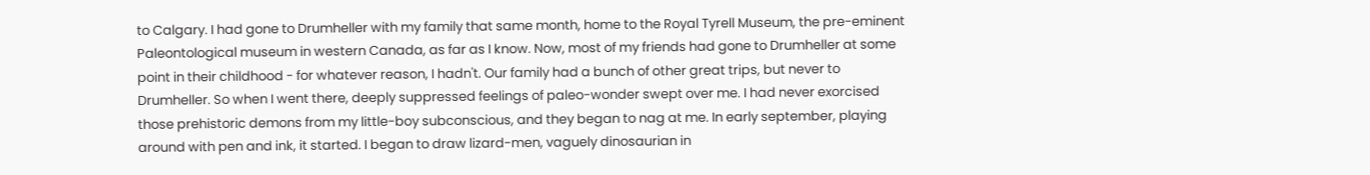to Calgary. I had gone to Drumheller with my family that same month, home to the Royal Tyrell Museum, the pre-eminent Paleontological museum in western Canada, as far as I know. Now, most of my friends had gone to Drumheller at some point in their childhood - for whatever reason, I hadn't. Our family had a bunch of other great trips, but never to Drumheller. So when I went there, deeply suppressed feelings of paleo-wonder swept over me. I had never exorcised those prehistoric demons from my little-boy subconscious, and they began to nag at me. In early september, playing around with pen and ink, it started. I began to draw lizard-men, vaguely dinosaurian in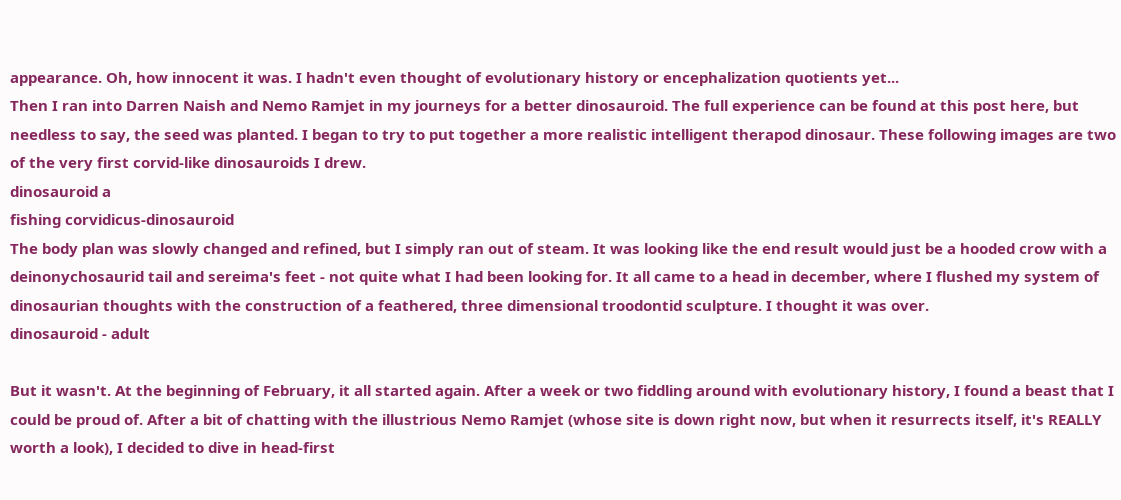appearance. Oh, how innocent it was. I hadn't even thought of evolutionary history or encephalization quotients yet...
Then I ran into Darren Naish and Nemo Ramjet in my journeys for a better dinosauroid. The full experience can be found at this post here, but needless to say, the seed was planted. I began to try to put together a more realistic intelligent therapod dinosaur. These following images are two of the very first corvid-like dinosauroids I drew.
dinosauroid a
fishing corvidicus-dinosauroid
The body plan was slowly changed and refined, but I simply ran out of steam. It was looking like the end result would just be a hooded crow with a deinonychosaurid tail and sereima's feet - not quite what I had been looking for. It all came to a head in december, where I flushed my system of dinosaurian thoughts with the construction of a feathered, three dimensional troodontid sculpture. I thought it was over.
dinosauroid - adult

But it wasn't. At the beginning of February, it all started again. After a week or two fiddling around with evolutionary history, I found a beast that I could be proud of. After a bit of chatting with the illustrious Nemo Ramjet (whose site is down right now, but when it resurrects itself, it's REALLY worth a look), I decided to dive in head-first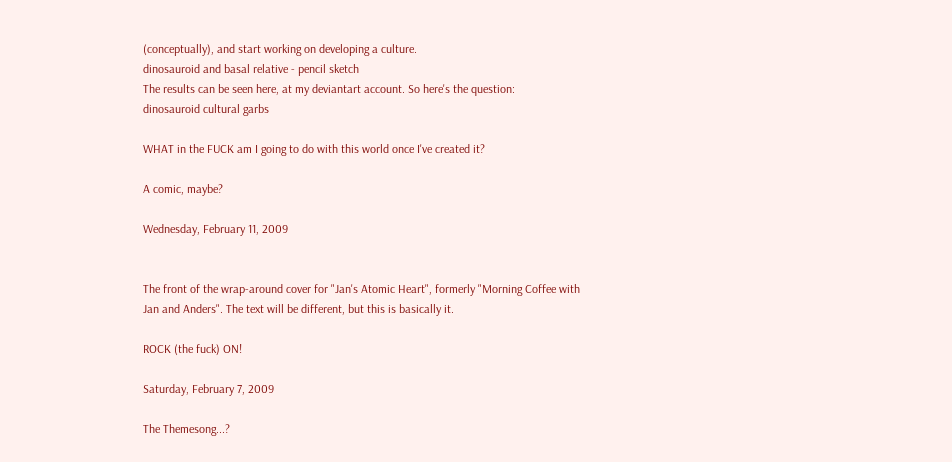(conceptually), and start working on developing a culture.
dinosauroid and basal relative - pencil sketch
The results can be seen here, at my deviantart account. So here's the question:
dinosauroid cultural garbs

WHAT in the FUCK am I going to do with this world once I've created it?

A comic, maybe?

Wednesday, February 11, 2009


The front of the wrap-around cover for "Jan's Atomic Heart", formerly "Morning Coffee with Jan and Anders". The text will be different, but this is basically it.

ROCK (the fuck) ON!

Saturday, February 7, 2009

The Themesong...?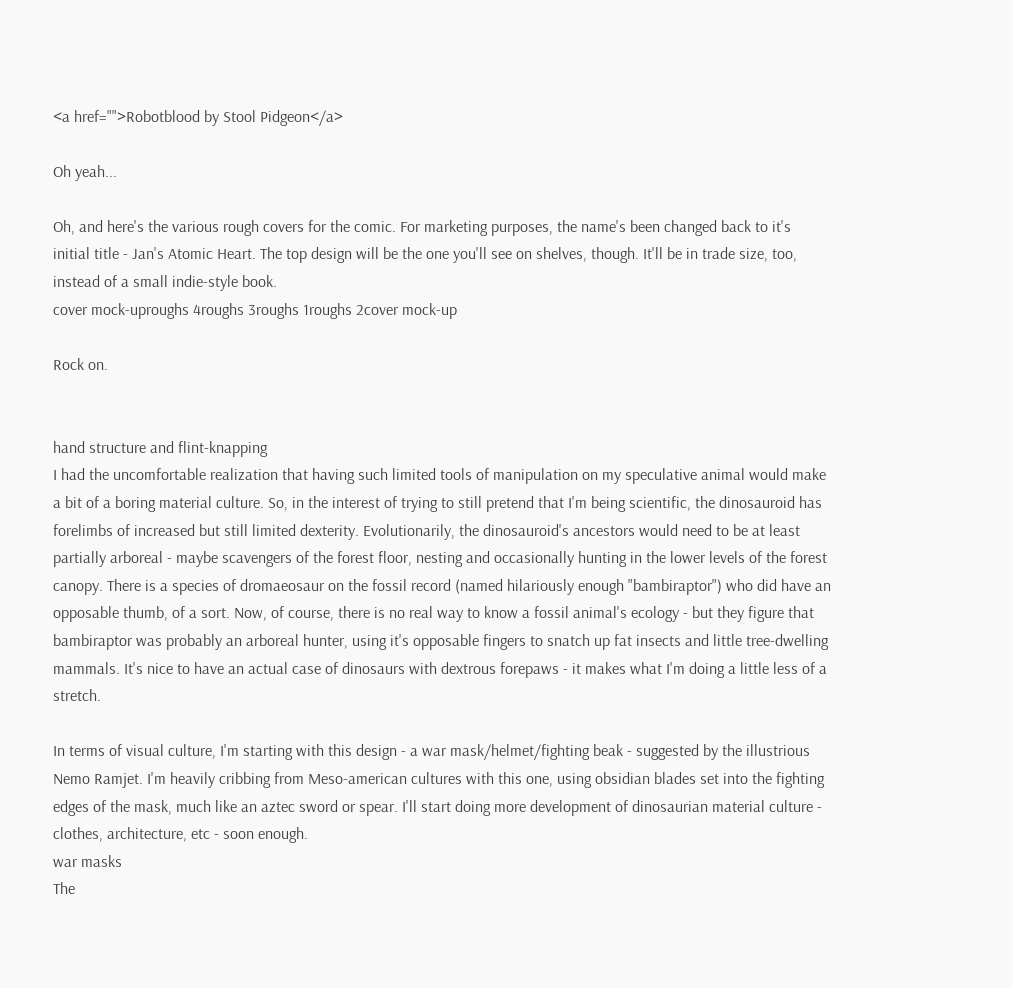<a href="">Robotblood by Stool Pidgeon</a>

Oh yeah...

Oh, and here's the various rough covers for the comic. For marketing purposes, the name's been changed back to it's initial title - Jan's Atomic Heart. The top design will be the one you'll see on shelves, though. It'll be in trade size, too, instead of a small indie-style book.
cover mock-uproughs 4roughs 3roughs 1roughs 2cover mock-up

Rock on.


hand structure and flint-knapping
I had the uncomfortable realization that having such limited tools of manipulation on my speculative animal would make a bit of a boring material culture. So, in the interest of trying to still pretend that I'm being scientific, the dinosauroid has forelimbs of increased but still limited dexterity. Evolutionarily, the dinosauroid's ancestors would need to be at least partially arboreal - maybe scavengers of the forest floor, nesting and occasionally hunting in the lower levels of the forest canopy. There is a species of dromaeosaur on the fossil record (named hilariously enough "bambiraptor") who did have an opposable thumb, of a sort. Now, of course, there is no real way to know a fossil animal's ecology - but they figure that bambiraptor was probably an arboreal hunter, using it's opposable fingers to snatch up fat insects and little tree-dwelling mammals. It's nice to have an actual case of dinosaurs with dextrous forepaws - it makes what I'm doing a little less of a stretch.

In terms of visual culture, I'm starting with this design - a war mask/helmet/fighting beak - suggested by the illustrious Nemo Ramjet. I'm heavily cribbing from Meso-american cultures with this one, using obsidian blades set into the fighting edges of the mask, much like an aztec sword or spear. I'll start doing more development of dinosaurian material culture - clothes, architecture, etc - soon enough.
war masks
The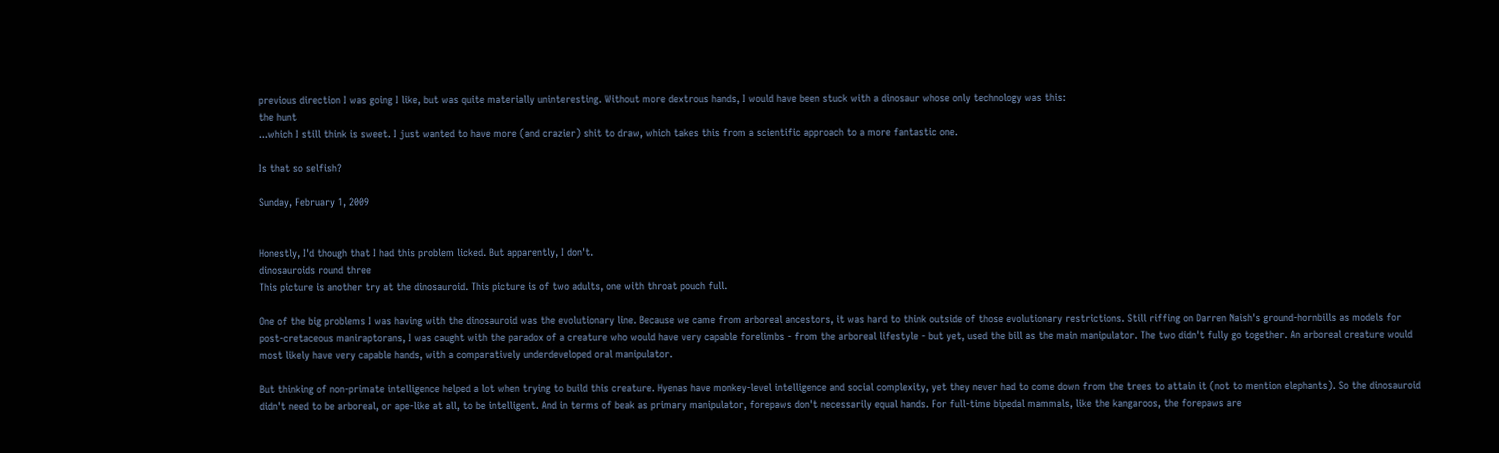previous direction I was going I like, but was quite materially uninteresting. Without more dextrous hands, I would have been stuck with a dinosaur whose only technology was this:
the hunt
...which I still think is sweet. I just wanted to have more (and crazier) shit to draw, which takes this from a scientific approach to a more fantastic one.

Is that so selfish?

Sunday, February 1, 2009


Honestly, I'd though that I had this problem licked. But apparently, I don't.
dinosauroids round three
This picture is another try at the dinosauroid. This picture is of two adults, one with throat pouch full.

One of the big problems I was having with the dinosauroid was the evolutionary line. Because we came from arboreal ancestors, it was hard to think outside of those evolutionary restrictions. Still riffing on Darren Naish's ground-hornbills as models for post-cretaceous maniraptorans, I was caught with the paradox of a creature who would have very capable forelimbs - from the arboreal lifestyle - but yet, used the bill as the main manipulator. The two didn't fully go together. An arboreal creature would most likely have very capable hands, with a comparatively underdeveloped oral manipulator.

But thinking of non-primate intelligence helped a lot when trying to build this creature. Hyenas have monkey-level intelligence and social complexity, yet they never had to come down from the trees to attain it (not to mention elephants). So the dinosauroid didn't need to be arboreal, or ape-like at all, to be intelligent. And in terms of beak as primary manipulator, forepaws don't necessarily equal hands. For full-time bipedal mammals, like the kangaroos, the forepaws are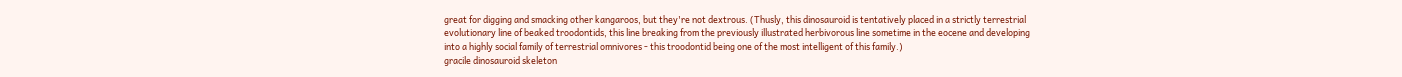great for digging and smacking other kangaroos, but they're not dextrous. (Thusly, this dinosauroid is tentatively placed in a strictly terrestrial evolutionary line of beaked troodontids, this line breaking from the previously illustrated herbivorous line sometime in the eocene and developing into a highly social family of terrestrial omnivores - this troodontid being one of the most intelligent of this family.)
gracile dinosauroid skeleton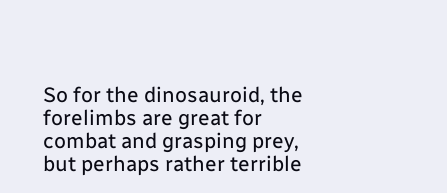So for the dinosauroid, the forelimbs are great for combat and grasping prey, but perhaps rather terrible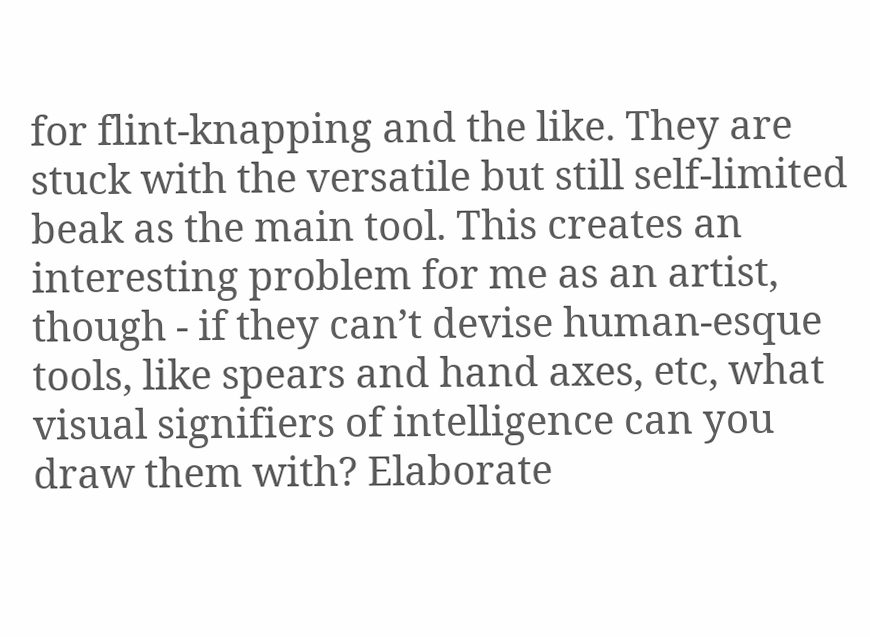for flint-knapping and the like. They are stuck with the versatile but still self-limited beak as the main tool. This creates an interesting problem for me as an artist, though - if they can’t devise human-esque tools, like spears and hand axes, etc, what visual signifiers of intelligence can you draw them with? Elaborate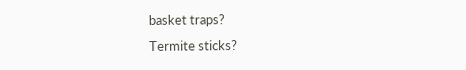basket traps?
Termite sticks?